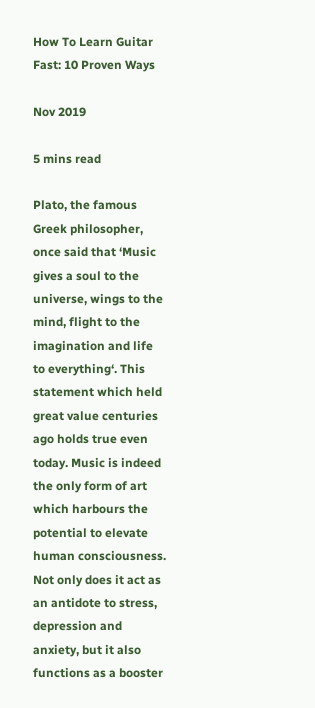How To Learn Guitar Fast: 10 Proven Ways

Nov 2019

5 mins read

Plato, the famous Greek philosopher, once said that ‘Music gives a soul to the universe, wings to the mind, flight to the imagination and life to everything‘. This statement which held great value centuries ago holds true even today. Music is indeed the only form of art which harbours the potential to elevate human consciousness. Not only does it act as an antidote to stress, depression and anxiety, but it also functions as a booster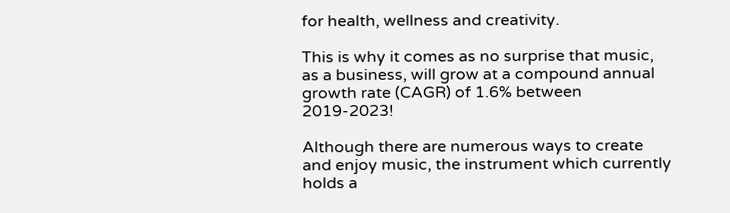for health, wellness and creativity.

This is why it comes as no surprise that music, as a business, will grow at a compound annual growth rate (CAGR) of 1.6% between 2019-2023!

Although there are numerous ways to create and enjoy music, the instrument which currently holds a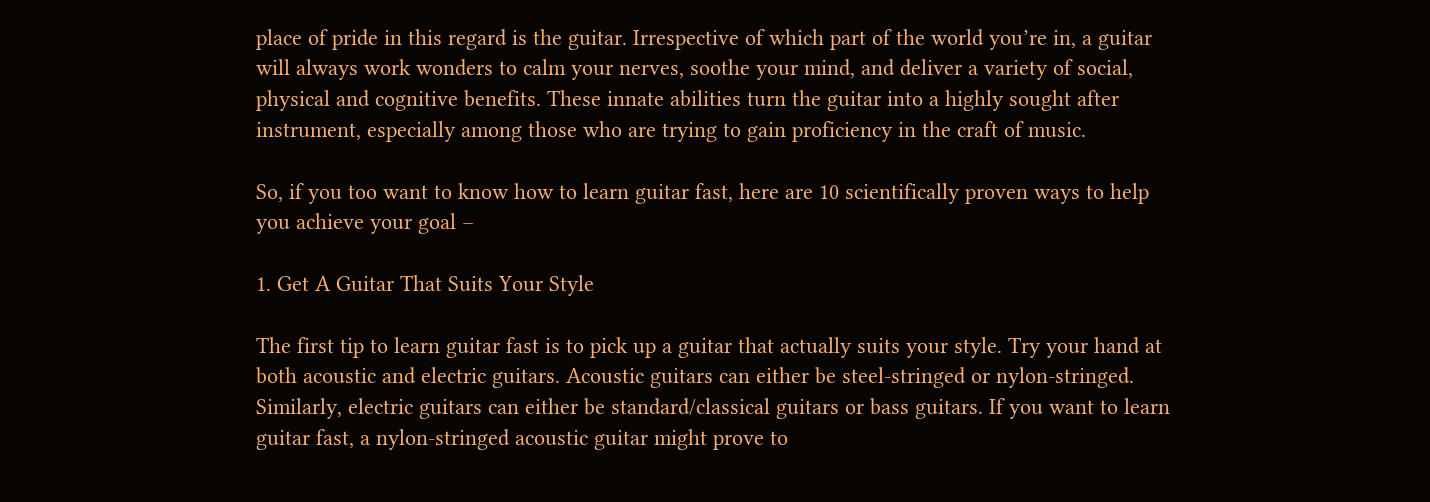place of pride in this regard is the guitar. Irrespective of which part of the world you’re in, a guitar will always work wonders to calm your nerves, soothe your mind, and deliver a variety of social, physical and cognitive benefits. These innate abilities turn the guitar into a highly sought after instrument, especially among those who are trying to gain proficiency in the craft of music.

So, if you too want to know how to learn guitar fast, here are 10 scientifically proven ways to help you achieve your goal –

1. Get A Guitar That Suits Your Style

The first tip to learn guitar fast is to pick up a guitar that actually suits your style. Try your hand at both acoustic and electric guitars. Acoustic guitars can either be steel-stringed or nylon-stringed. Similarly, electric guitars can either be standard/classical guitars or bass guitars. If you want to learn guitar fast, a nylon-stringed acoustic guitar might prove to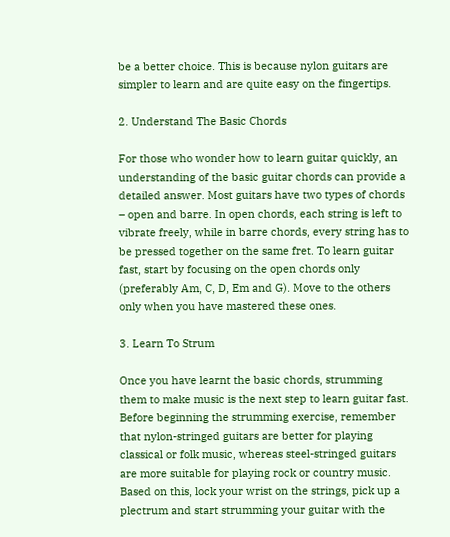be a better choice. This is because nylon guitars are simpler to learn and are quite easy on the fingertips.

2. Understand The Basic Chords

For those who wonder how to learn guitar quickly, an understanding of the basic guitar chords can provide a detailed answer. Most guitars have two types of chords – open and barre. In open chords, each string is left to vibrate freely, while in barre chords, every string has to be pressed together on the same fret. To learn guitar fast, start by focusing on the open chords only (preferably Am, C, D, Em and G). Move to the others only when you have mastered these ones.

3. Learn To Strum

Once you have learnt the basic chords, strumming them to make music is the next step to learn guitar fast. Before beginning the strumming exercise, remember that nylon-stringed guitars are better for playing classical or folk music, whereas steel-stringed guitars are more suitable for playing rock or country music. Based on this, lock your wrist on the strings, pick up a plectrum and start strumming your guitar with the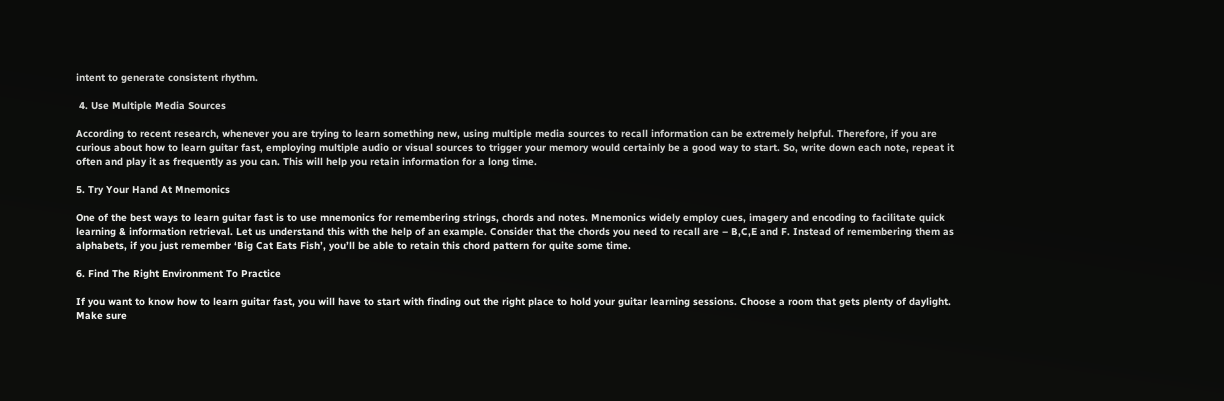intent to generate consistent rhythm.

 4. Use Multiple Media Sources

According to recent research, whenever you are trying to learn something new, using multiple media sources to recall information can be extremely helpful. Therefore, if you are curious about how to learn guitar fast, employing multiple audio or visual sources to trigger your memory would certainly be a good way to start. So, write down each note, repeat it often and play it as frequently as you can. This will help you retain information for a long time.

5. Try Your Hand At Mnemonics

One of the best ways to learn guitar fast is to use mnemonics for remembering strings, chords and notes. Mnemonics widely employ cues, imagery and encoding to facilitate quick learning & information retrieval. Let us understand this with the help of an example. Consider that the chords you need to recall are – B,C,E and F. Instead of remembering them as alphabets, if you just remember ‘Big Cat Eats Fish’, you’ll be able to retain this chord pattern for quite some time.

6. Find The Right Environment To Practice

If you want to know how to learn guitar fast, you will have to start with finding out the right place to hold your guitar learning sessions. Choose a room that gets plenty of daylight. Make sure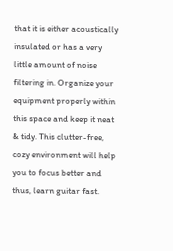that it is either acoustically insulated or has a very little amount of noise filtering in. Organize your equipment properly within this space and keep it neat & tidy. This clutter-free, cozy environment will help you to focus better and thus, learn guitar fast.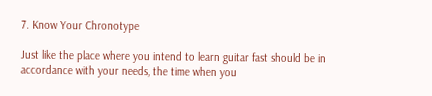7. Know Your Chronotype

Just like the place where you intend to learn guitar fast should be in accordance with your needs, the time when you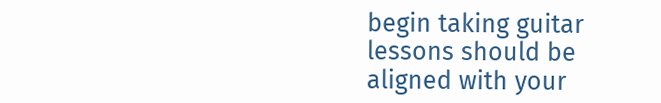begin taking guitar lessons should be aligned with your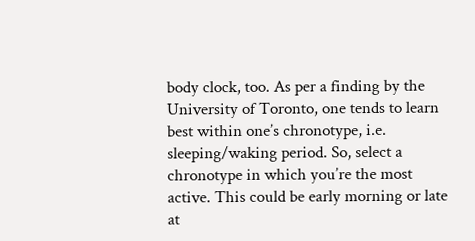body clock, too. As per a finding by the University of Toronto, one tends to learn best within one’s chronotype, i.e. sleeping/waking period. So, select a chronotype in which you’re the most active. This could be early morning or late at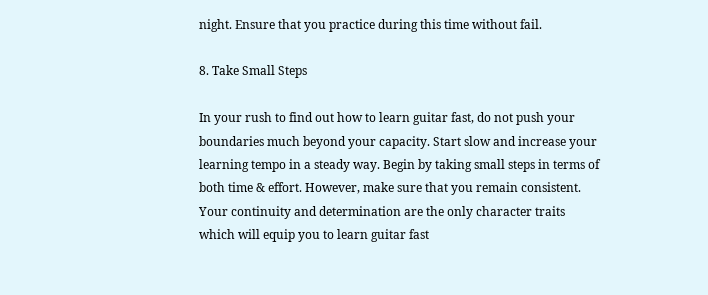night. Ensure that you practice during this time without fail.

8. Take Small Steps

In your rush to find out how to learn guitar fast, do not push your boundaries much beyond your capacity. Start slow and increase your learning tempo in a steady way. Begin by taking small steps in terms of both time & effort. However, make sure that you remain consistent. Your continuity and determination are the only character traits which will equip you to learn guitar fast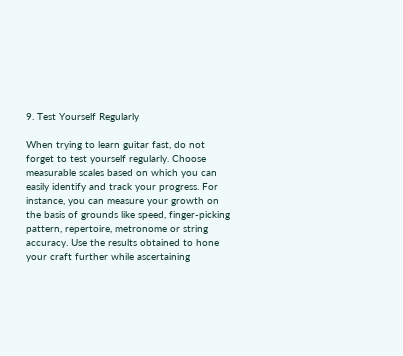9. Test Yourself Regularly

When trying to learn guitar fast, do not forget to test yourself regularly. Choose measurable scales based on which you can easily identify and track your progress. For instance, you can measure your growth on the basis of grounds like speed, finger-picking pattern, repertoire, metronome or string accuracy. Use the results obtained to hone your craft further while ascertaining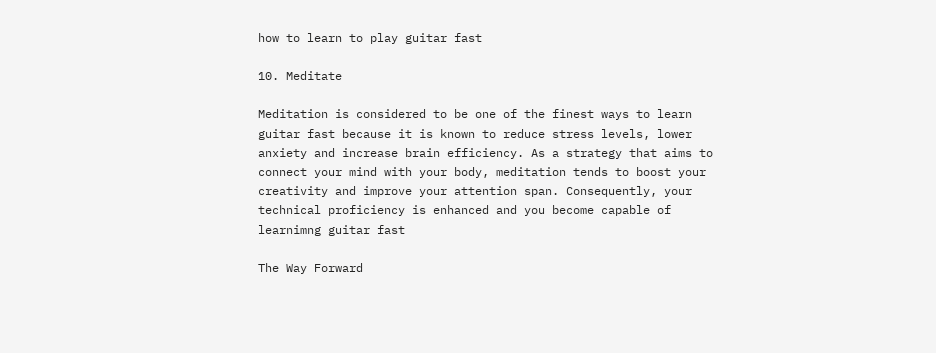how to learn to play guitar fast

10. Meditate

Meditation is considered to be one of the finest ways to learn guitar fast because it is known to reduce stress levels, lower anxiety and increase brain efficiency. As a strategy that aims to connect your mind with your body, meditation tends to boost your creativity and improve your attention span. Consequently, your technical proficiency is enhanced and you become capable of learnimng guitar fast

The Way Forward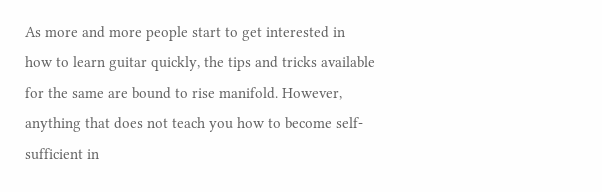As more and more people start to get interested in how to learn guitar quickly, the tips and tricks available for the same are bound to rise manifold. However, anything that does not teach you how to become self-sufficient in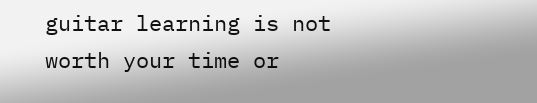guitar learning is not worth your time or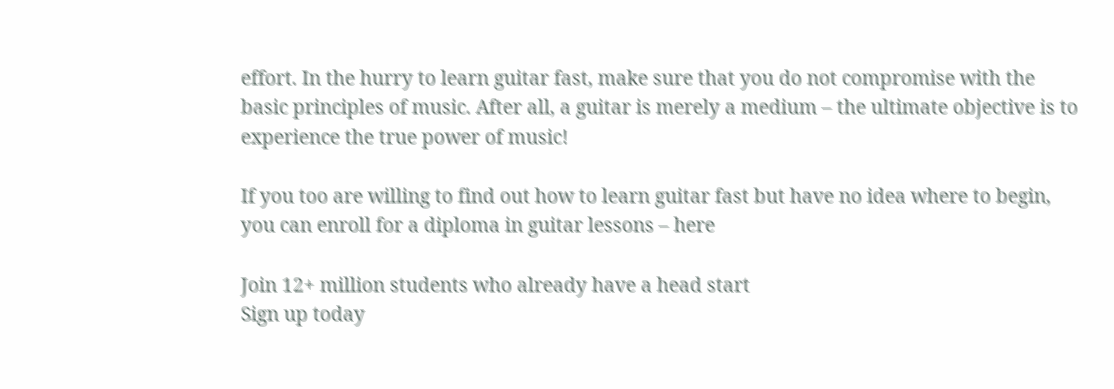effort. In the hurry to learn guitar fast, make sure that you do not compromise with the basic principles of music. After all, a guitar is merely a medium – the ultimate objective is to experience the true power of music!

If you too are willing to find out how to learn guitar fast but have no idea where to begin, you can enroll for a diploma in guitar lessons – here

Join 12+ million students who already have a head start
Sign up today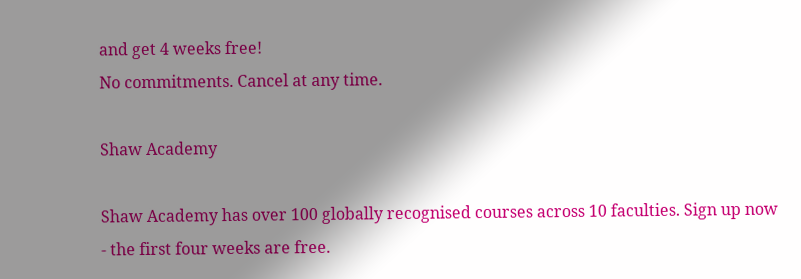and get 4 weeks free!
No commitments. Cancel at any time.

Shaw Academy

Shaw Academy has over 100 globally recognised courses across 10 faculties. Sign up now - the first four weeks are free.